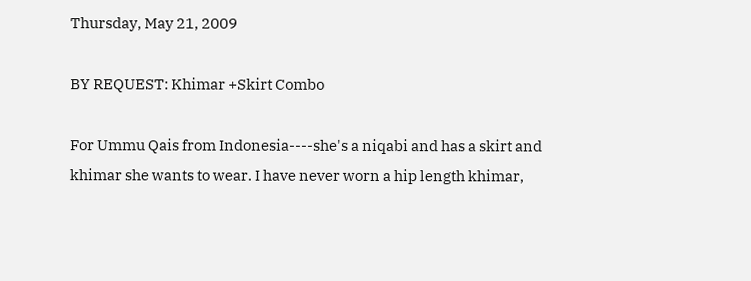Thursday, May 21, 2009

BY REQUEST: Khimar +Skirt Combo

For Ummu Qais from Indonesia----she's a niqabi and has a skirt and khimar she wants to wear. I have never worn a hip length khimar,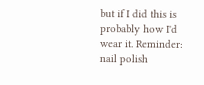but if I did this is probably how I'd wear it. Reminder: nail polish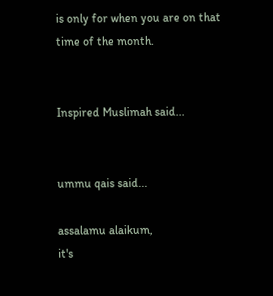is only for when you are on that time of the month.


Inspired Muslimah said...


ummu qais said...

assalamu alaikum,
it's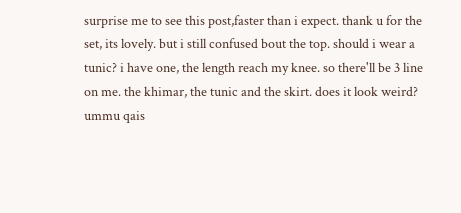surprise me to see this post,faster than i expect. thank u for the set, its lovely. but i still confused bout the top. should i wear a tunic? i have one, the length reach my knee. so there'll be 3 line on me. the khimar, the tunic and the skirt. does it look weird?
ummu qais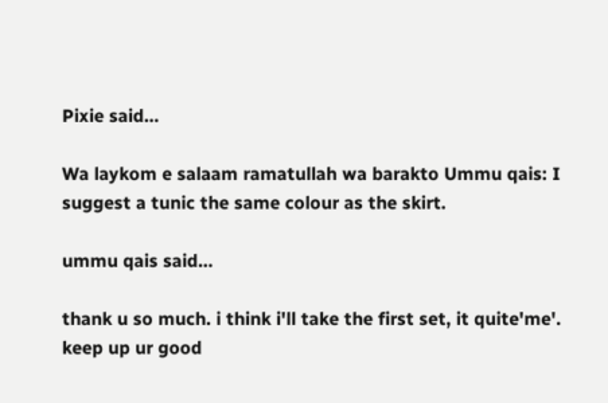Pixie said...

Wa laykom e salaam ramatullah wa barakto Ummu qais: I suggest a tunic the same colour as the skirt.

ummu qais said...

thank u so much. i think i'll take the first set, it quite'me'.
keep up ur good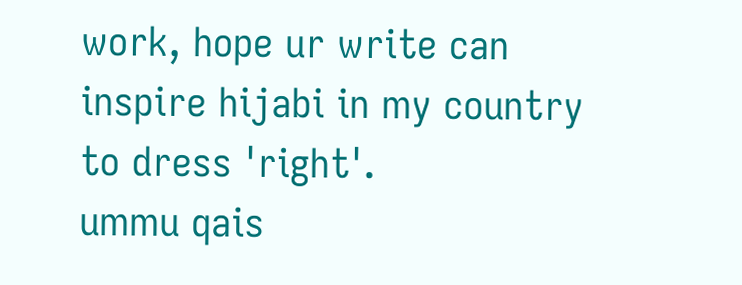work, hope ur write can inspire hijabi in my country to dress 'right'.
ummu qais